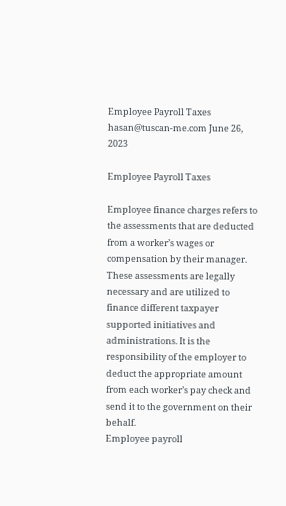Employee Payroll Taxes hasan@tuscan-me.com June 26, 2023

Employee Payroll Taxes

Employee finance charges refers to the assessments that are deducted from a worker’s wages or compensation by their manager. These assessments are legally necessary and are utilized to finance different taxpayer supported initiatives and administrations. It is the responsibility of the employer to deduct the appropriate amount from each worker’s pay check and send it to the government on their behalf.
Employee payroll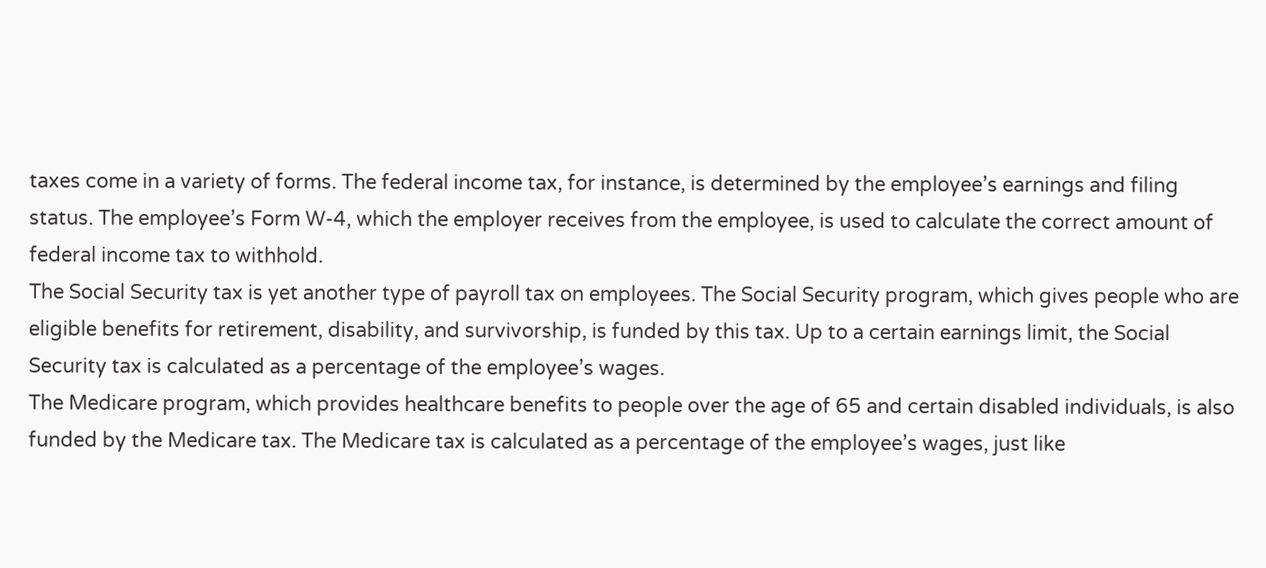taxes come in a variety of forms. The federal income tax, for instance, is determined by the employee’s earnings and filing status. The employee’s Form W-4, which the employer receives from the employee, is used to calculate the correct amount of federal income tax to withhold.
The Social Security tax is yet another type of payroll tax on employees. The Social Security program, which gives people who are eligible benefits for retirement, disability, and survivorship, is funded by this tax. Up to a certain earnings limit, the Social Security tax is calculated as a percentage of the employee’s wages.
The Medicare program, which provides healthcare benefits to people over the age of 65 and certain disabled individuals, is also funded by the Medicare tax. The Medicare tax is calculated as a percentage of the employee’s wages, just like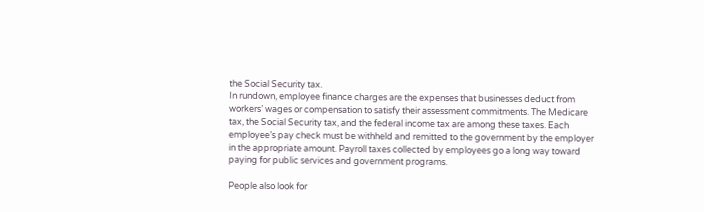the Social Security tax.
In rundown, employee finance charges are the expenses that businesses deduct from workers’ wages or compensation to satisfy their assessment commitments. The Medicare tax, the Social Security tax, and the federal income tax are among these taxes. Each employee’s pay check must be withheld and remitted to the government by the employer in the appropriate amount. Payroll taxes collected by employees go a long way toward paying for public services and government programs.

People also look for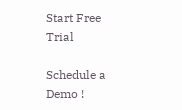Start Free Trial

Schedule a Demo !